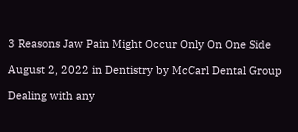3 Reasons Jaw Pain Might Occur Only On One Side

August 2, 2022 in Dentistry by McCarl Dental Group

Dealing with any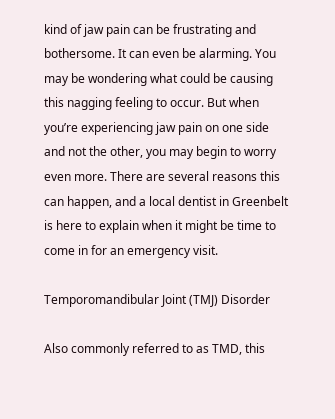kind of jaw pain can be frustrating and bothersome. It can even be alarming. You may be wondering what could be causing this nagging feeling to occur. But when you’re experiencing jaw pain on one side and not the other, you may begin to worry even more. There are several reasons this can happen, and a local dentist in Greenbelt is here to explain when it might be time to come in for an emergency visit.

Temporomandibular Joint (TMJ) Disorder

Also commonly referred to as TMD, this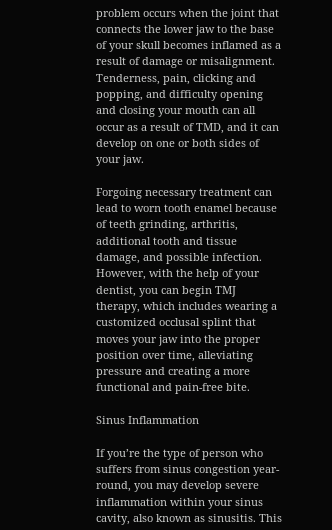problem occurs when the joint that connects the lower jaw to the base of your skull becomes inflamed as a result of damage or misalignment. Tenderness, pain, clicking and popping, and difficulty opening and closing your mouth can all occur as a result of TMD, and it can develop on one or both sides of your jaw.

Forgoing necessary treatment can lead to worn tooth enamel because of teeth grinding, arthritis, additional tooth and tissue damage, and possible infection. However, with the help of your dentist, you can begin TMJ therapy, which includes wearing a customized occlusal splint that moves your jaw into the proper position over time, alleviating pressure and creating a more functional and pain-free bite.

Sinus Inflammation

If you’re the type of person who suffers from sinus congestion year-round, you may develop severe inflammation within your sinus cavity, also known as sinusitis. This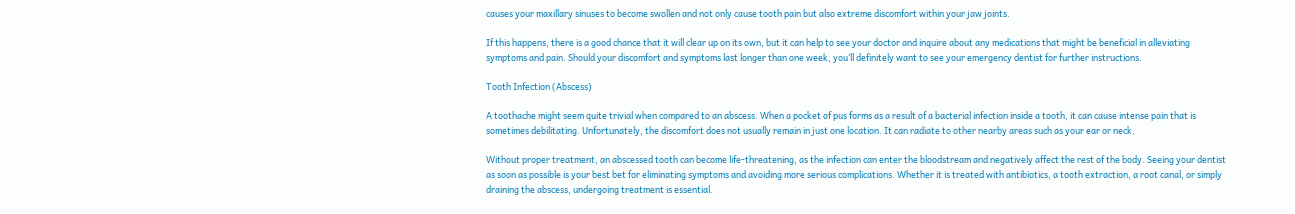causes your maxillary sinuses to become swollen and not only cause tooth pain but also extreme discomfort within your jaw joints.

If this happens, there is a good chance that it will clear up on its own, but it can help to see your doctor and inquire about any medications that might be beneficial in alleviating symptoms and pain. Should your discomfort and symptoms last longer than one week, you’ll definitely want to see your emergency dentist for further instructions.

Tooth Infection (Abscess)

A toothache might seem quite trivial when compared to an abscess. When a pocket of pus forms as a result of a bacterial infection inside a tooth, it can cause intense pain that is sometimes debilitating. Unfortunately, the discomfort does not usually remain in just one location. It can radiate to other nearby areas such as your ear or neck.

Without proper treatment, an abscessed tooth can become life-threatening, as the infection can enter the bloodstream and negatively affect the rest of the body. Seeing your dentist as soon as possible is your best bet for eliminating symptoms and avoiding more serious complications. Whether it is treated with antibiotics, a tooth extraction, a root canal, or simply draining the abscess, undergoing treatment is essential.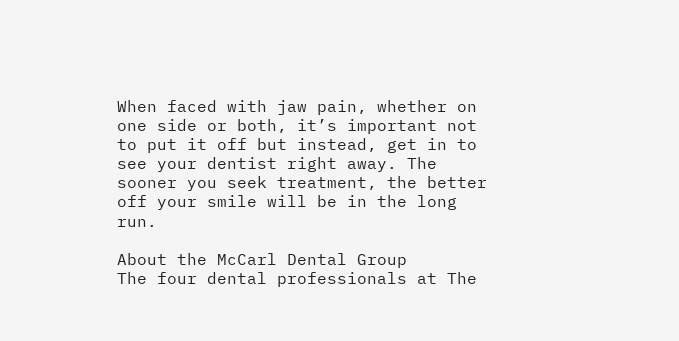When faced with jaw pain, whether on one side or both, it’s important not to put it off but instead, get in to see your dentist right away. The sooner you seek treatment, the better off your smile will be in the long run.

About the McCarl Dental Group
The four dental professionals at The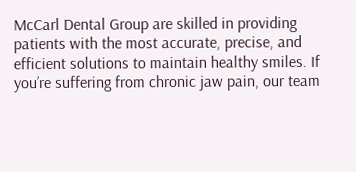McCarl Dental Group are skilled in providing patients with the most accurate, precise, and efficient solutions to maintain healthy smiles. If you’re suffering from chronic jaw pain, our team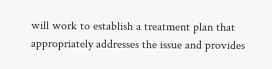will work to establish a treatment plan that appropriately addresses the issue and provides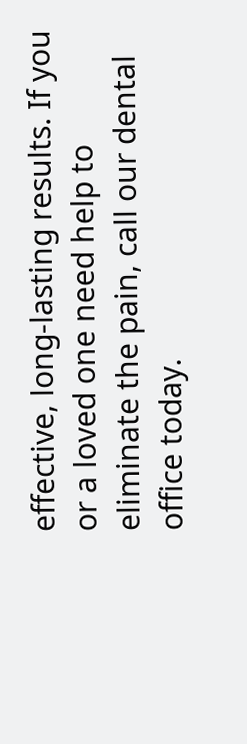effective, long-lasting results. If you or a loved one need help to eliminate the pain, call our dental office today.